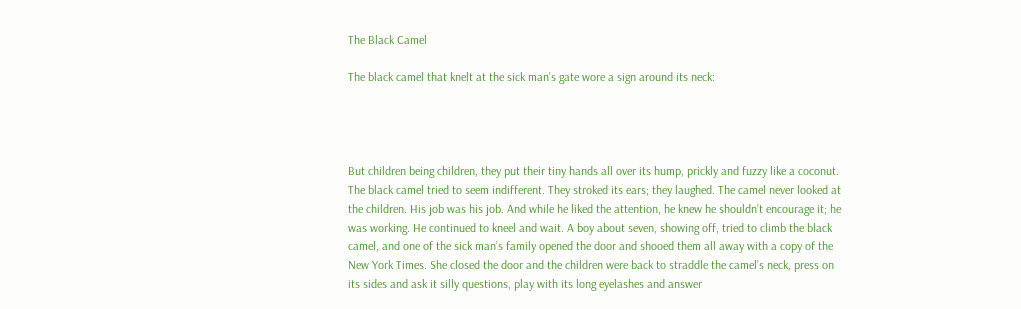The Black Camel

The black camel that knelt at the sick man’s gate wore a sign around its neck:




But children being children, they put their tiny hands all over its hump, prickly and fuzzy like a coconut. The black camel tried to seem indifferent. They stroked its ears; they laughed. The camel never looked at the children. His job was his job. And while he liked the attention, he knew he shouldn’t encourage it; he was working. He continued to kneel and wait. A boy about seven, showing off, tried to climb the black camel, and one of the sick man’s family opened the door and shooed them all away with a copy of the New York Times. She closed the door and the children were back to straddle the camel’s neck, press on its sides and ask it silly questions, play with its long eyelashes and answer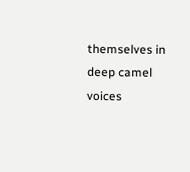themselves in deep camel voices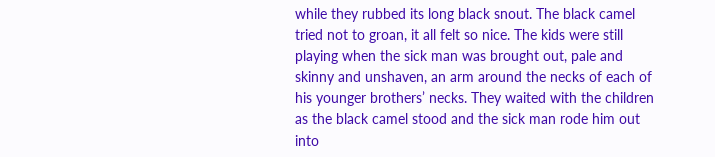while they rubbed its long black snout. The black camel tried not to groan, it all felt so nice. The kids were still playing when the sick man was brought out, pale and skinny and unshaven, an arm around the necks of each of his younger brothers’ necks. They waited with the children as the black camel stood and the sick man rode him out into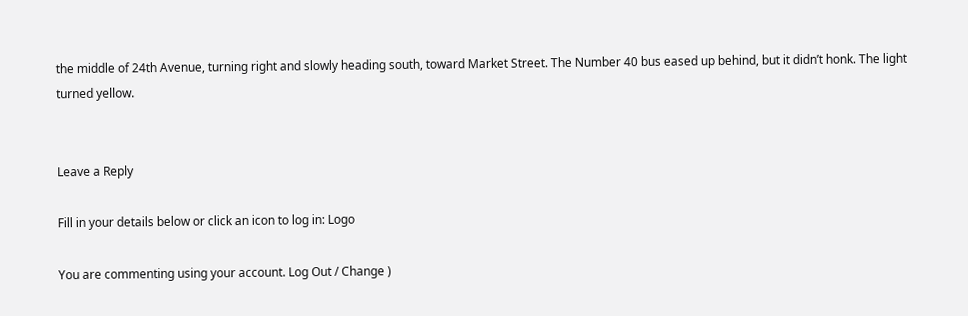the middle of 24th Avenue, turning right and slowly heading south, toward Market Street. The Number 40 bus eased up behind, but it didn’t honk. The light turned yellow.


Leave a Reply

Fill in your details below or click an icon to log in: Logo

You are commenting using your account. Log Out / Change )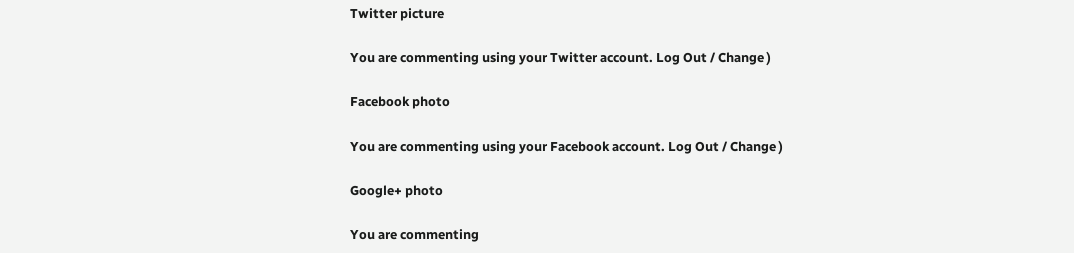Twitter picture

You are commenting using your Twitter account. Log Out / Change )

Facebook photo

You are commenting using your Facebook account. Log Out / Change )

Google+ photo

You are commenting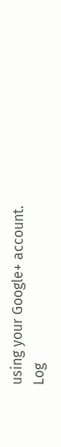using your Google+ account. Log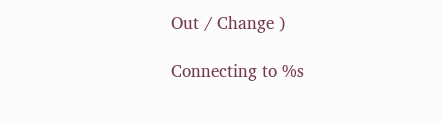Out / Change )

Connecting to %s